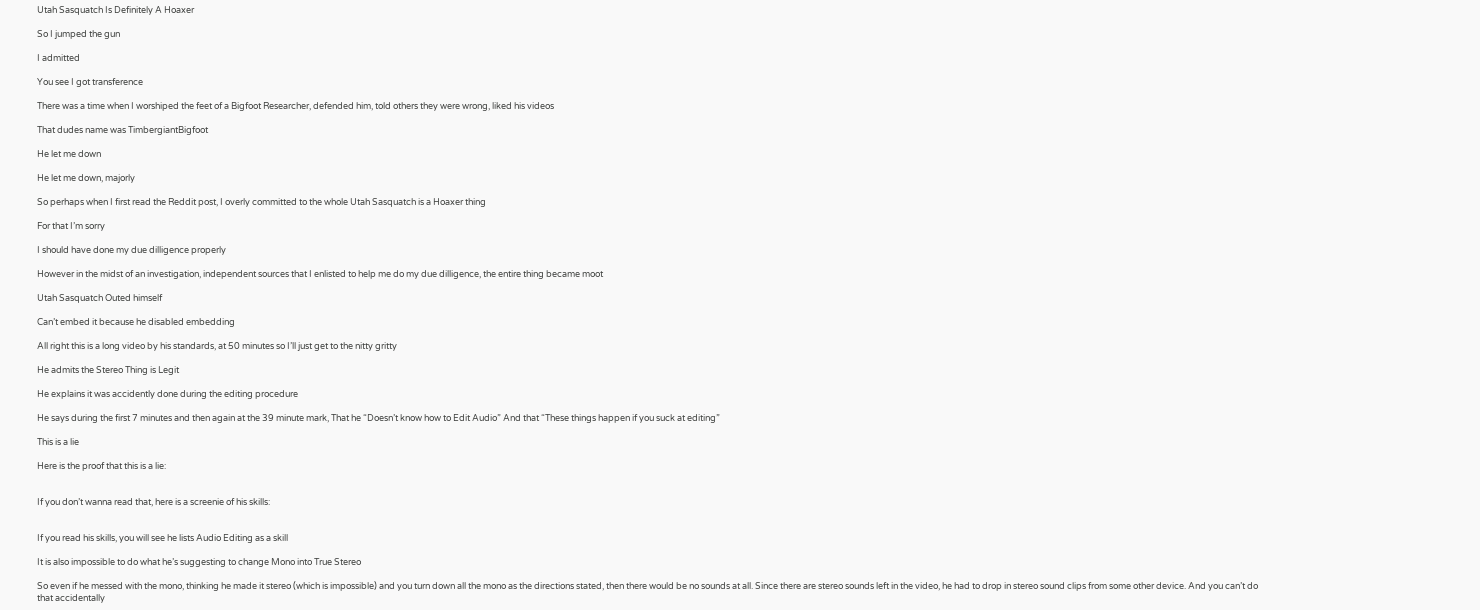Utah Sasquatch Is Definitely A Hoaxer

So I jumped the gun

I admitted

You see I got transference

There was a time when I worshiped the feet of a Bigfoot Researcher, defended him, told others they were wrong, liked his videos

That dudes name was TimbergiantBigfoot

He let me down

He let me down, majorly

So perhaps when I first read the Reddit post, I overly committed to the whole Utah Sasquatch is a Hoaxer thing

For that I’m sorry

I should have done my due dilligence properly

However in the midst of an investigation, independent sources that I enlisted to help me do my due dilligence, the entire thing became moot

Utah Sasquatch Outed himself

Can’t embed it because he disabled embedding

All right this is a long video by his standards, at 50 minutes so I’ll just get to the nitty gritty

He admits the Stereo Thing is Legit

He explains it was accidently done during the editing procedure

He says during the first 7 minutes and then again at the 39 minute mark, That he “Doesn’t know how to Edit Audio” And that “These things happen if you suck at editing”

This is a lie

Here is the proof that this is a lie:


If you don’t wanna read that, here is a screenie of his skills:


If you read his skills, you will see he lists Audio Editing as a skill

It is also impossible to do what he’s suggesting to change Mono into True Stereo

So even if he messed with the mono, thinking he made it stereo (which is impossible) and you turn down all the mono as the directions stated, then there would be no sounds at all. Since there are stereo sounds left in the video, he had to drop in stereo sound clips from some other device. And you can’t do that accidentally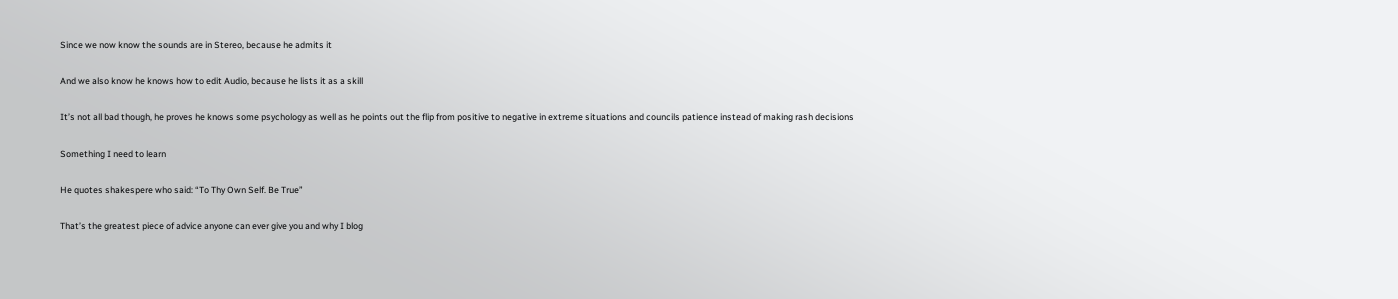Since we now know the sounds are in Stereo, because he admits it

And we also know he knows how to edit Audio, because he lists it as a skill

It’s not all bad though, he proves he knows some psychology as well as he points out the flip from positive to negative in extreme situations and councils patience instead of making rash decisions

Something I need to learn

He quotes shakespere who said: “To Thy Own Self. Be True”

That’s the greatest piece of advice anyone can ever give you and why I blog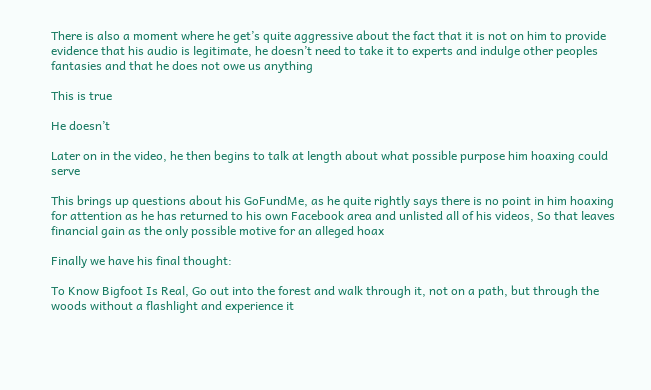There is also a moment where he get’s quite aggressive about the fact that it is not on him to provide evidence that his audio is legitimate, he doesn’t need to take it to experts and indulge other peoples fantasies and that he does not owe us anything

This is true

He doesn’t

Later on in the video, he then begins to talk at length about what possible purpose him hoaxing could serve

This brings up questions about his GoFundMe, as he quite rightly says there is no point in him hoaxing for attention as he has returned to his own Facebook area and unlisted all of his videos, So that leaves financial gain as the only possible motive for an alleged hoax

Finally we have his final thought:

To Know Bigfoot Is Real, Go out into the forest and walk through it, not on a path, but through the woods without a flashlight and experience it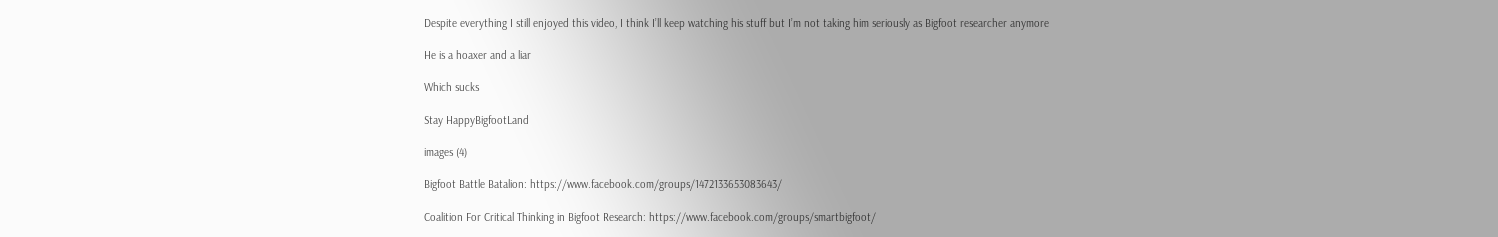Despite everything I still enjoyed this video, I think I’ll keep watching his stuff but I’m not taking him seriously as Bigfoot researcher anymore

He is a hoaxer and a liar

Which sucks

Stay HappyBigfootLand

images (4)

Bigfoot Battle Batalion: https://www.facebook.com/groups/1472133653083643/

Coalition For Critical Thinking in Bigfoot Research: https://www.facebook.com/groups/smartbigfoot/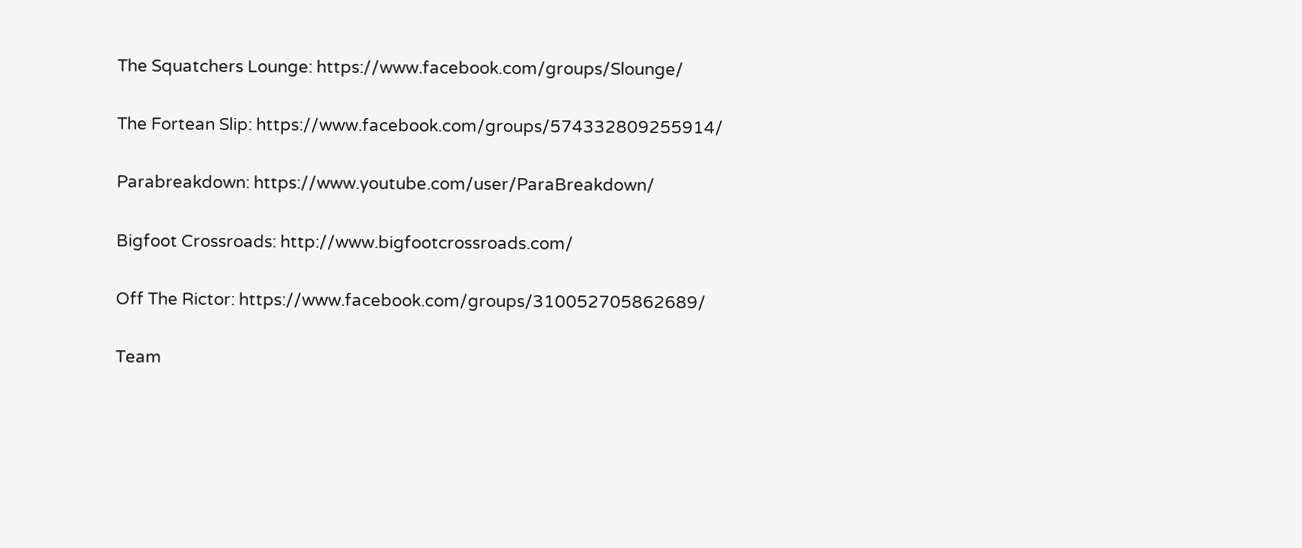The Squatchers Lounge: https://www.facebook.com/groups/Slounge/

The Fortean Slip: https://www.facebook.com/groups/574332809255914/

Parabreakdown: https://www.youtube.com/user/ParaBreakdown/

Bigfoot Crossroads: http://www.bigfootcrossroads.com/

Off The Rictor: https://www.facebook.com/groups/310052705862689/

Team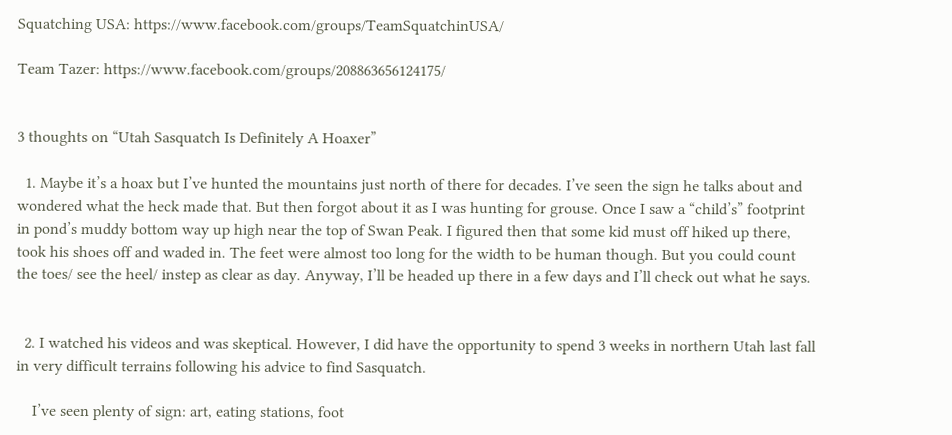Squatching USA: https://www.facebook.com/groups/TeamSquatchinUSA/

Team Tazer: https://www.facebook.com/groups/208863656124175/


3 thoughts on “Utah Sasquatch Is Definitely A Hoaxer”

  1. Maybe it’s a hoax but I’ve hunted the mountains just north of there for decades. I’ve seen the sign he talks about and wondered what the heck made that. But then forgot about it as I was hunting for grouse. Once I saw a “child’s” footprint in pond’s muddy bottom way up high near the top of Swan Peak. I figured then that some kid must off hiked up there, took his shoes off and waded in. The feet were almost too long for the width to be human though. But you could count the toes/ see the heel/ instep as clear as day. Anyway, I’ll be headed up there in a few days and I’ll check out what he says.


  2. I watched his videos and was skeptical. However, I did have the opportunity to spend 3 weeks in northern Utah last fall in very difficult terrains following his advice to find Sasquatch.

    I’ve seen plenty of sign: art, eating stations, foot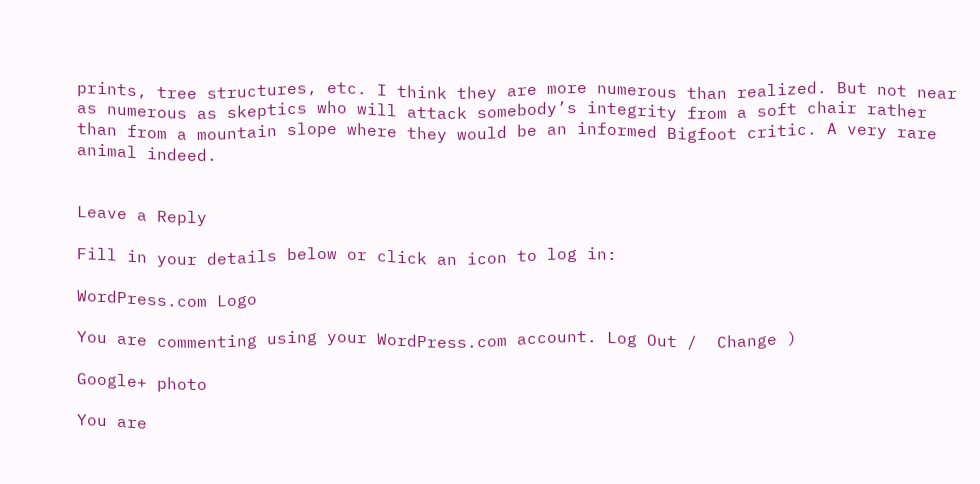prints, tree structures, etc. I think they are more numerous than realized. But not near as numerous as skeptics who will attack somebody’s integrity from a soft chair rather than from a mountain slope where they would be an informed Bigfoot critic. A very rare animal indeed.


Leave a Reply

Fill in your details below or click an icon to log in:

WordPress.com Logo

You are commenting using your WordPress.com account. Log Out /  Change )

Google+ photo

You are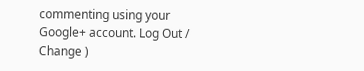commenting using your Google+ account. Log Out /  Change )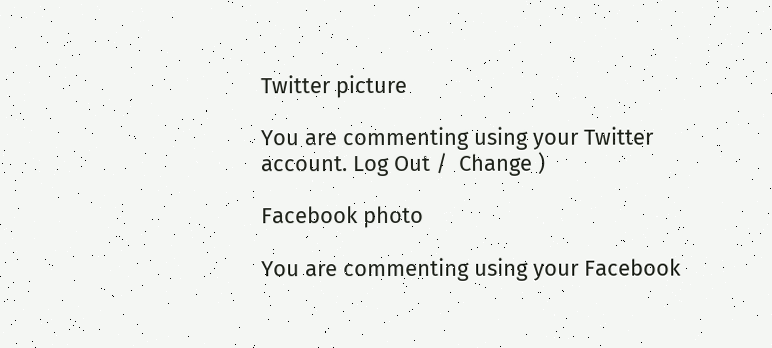Twitter picture

You are commenting using your Twitter account. Log Out /  Change )

Facebook photo

You are commenting using your Facebook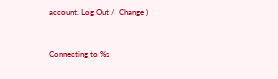account. Log Out /  Change )


Connecting to %s